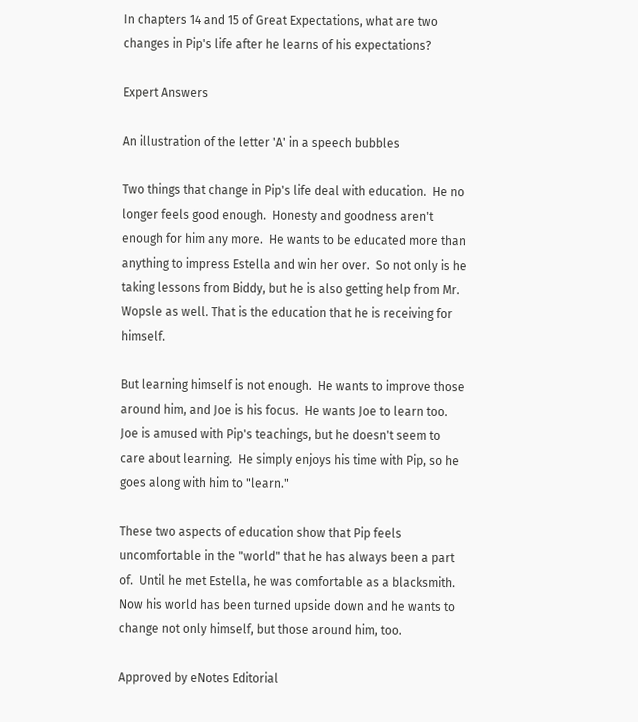In chapters 14 and 15 of Great Expectations, what are two changes in Pip's life after he learns of his expectations?

Expert Answers

An illustration of the letter 'A' in a speech bubbles

Two things that change in Pip's life deal with education.  He no longer feels good enough.  Honesty and goodness aren't enough for him any more.  He wants to be educated more than anything to impress Estella and win her over.  So not only is he taking lessons from Biddy, but he is also getting help from Mr. Wopsle as well. That is the education that he is receiving for himself.

But learning himself is not enough.  He wants to improve those around him, and Joe is his focus.  He wants Joe to learn too.  Joe is amused with Pip's teachings, but he doesn't seem to care about learning.  He simply enjoys his time with Pip, so he goes along with him to "learn."

These two aspects of education show that Pip feels uncomfortable in the "world" that he has always been a part of.  Until he met Estella, he was comfortable as a blacksmith.  Now his world has been turned upside down and he wants to change not only himself, but those around him, too.

Approved by eNotes Editorial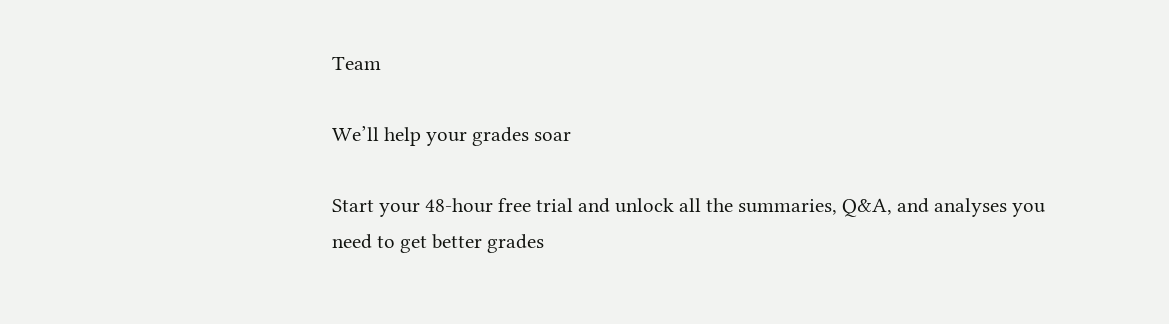Team

We’ll help your grades soar

Start your 48-hour free trial and unlock all the summaries, Q&A, and analyses you need to get better grades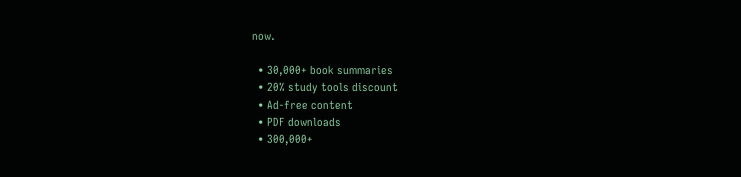now.

  • 30,000+ book summaries
  • 20% study tools discount
  • Ad-free content
  • PDF downloads
  • 300,000+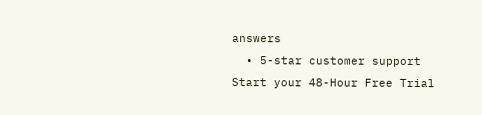answers
  • 5-star customer support
Start your 48-Hour Free Trial